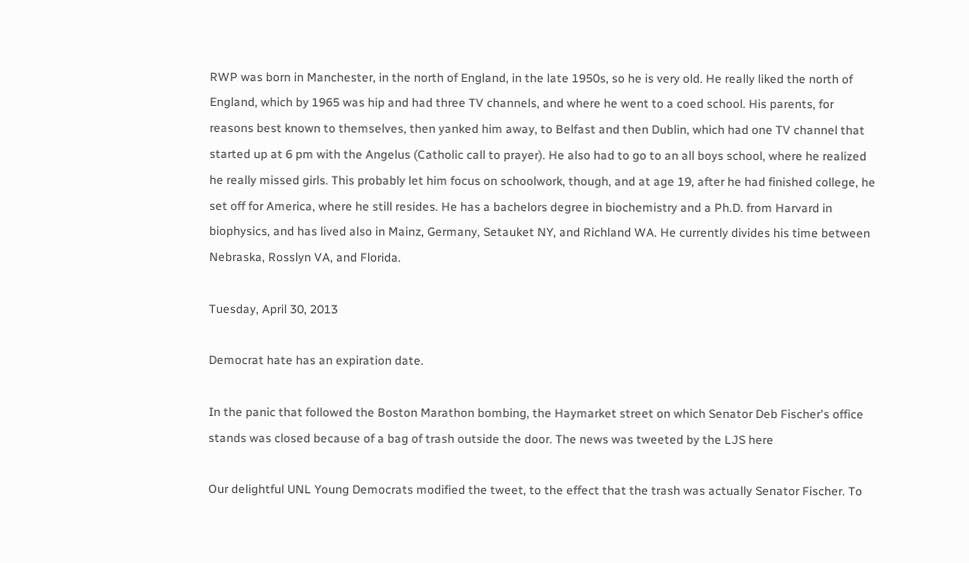RWP was born in Manchester, in the north of England, in the late 1950s, so he is very old. He really liked the north of England, which by 1965 was hip and had three TV channels, and where he went to a coed school. His parents, for reasons best known to themselves, then yanked him away, to Belfast and then Dublin, which had one TV channel that started up at 6 pm with the Angelus (Catholic call to prayer). He also had to go to an all boys school, where he realized he really missed girls. This probably let him focus on schoolwork, though, and at age 19, after he had finished college, he set off for America, where he still resides. He has a bachelors degree in biochemistry and a Ph.D. from Harvard in biophysics, and has lived also in Mainz, Germany, Setauket NY, and Richland WA. He currently divides his time between Nebraska, Rosslyn VA, and Florida.

Tuesday, April 30, 2013

Democrat hate has an expiration date.

In the panic that followed the Boston Marathon bombing, the Haymarket street on which Senator Deb Fischer's office stands was closed because of a bag of trash outside the door. The news was tweeted by the LJS here

Our delightful UNL Young Democrats modified the tweet, to the effect that the trash was actually Senator Fischer. To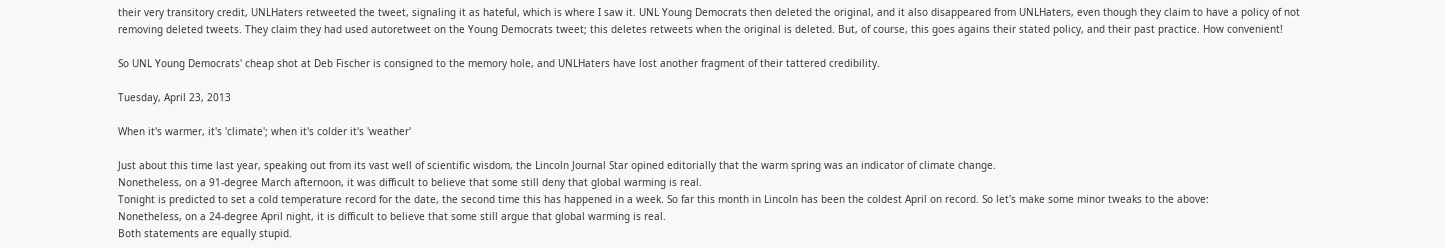their very transitory credit, UNLHaters retweeted the tweet, signaling it as hateful, which is where I saw it. UNL Young Democrats then deleted the original, and it also disappeared from UNLHaters, even though they claim to have a policy of not removing deleted tweets. They claim they had used autoretweet on the Young Democrats tweet; this deletes retweets when the original is deleted. But, of course, this goes agains their stated policy, and their past practice. How convenient!

So UNL Young Democrats' cheap shot at Deb Fischer is consigned to the memory hole, and UNLHaters have lost another fragment of their tattered credibility.

Tuesday, April 23, 2013

When it's warmer, it's 'climate'; when it's colder it's 'weather'

Just about this time last year, speaking out from its vast well of scientific wisdom, the Lincoln Journal Star opined editorially that the warm spring was an indicator of climate change.
Nonetheless, on a 91-degree March afternoon, it was difficult to believe that some still deny that global warming is real.
Tonight is predicted to set a cold temperature record for the date, the second time this has happened in a week. So far this month in Lincoln has been the coldest April on record. So let's make some minor tweaks to the above:
Nonetheless, on a 24-degree April night, it is difficult to believe that some still argue that global warming is real.
Both statements are equally stupid.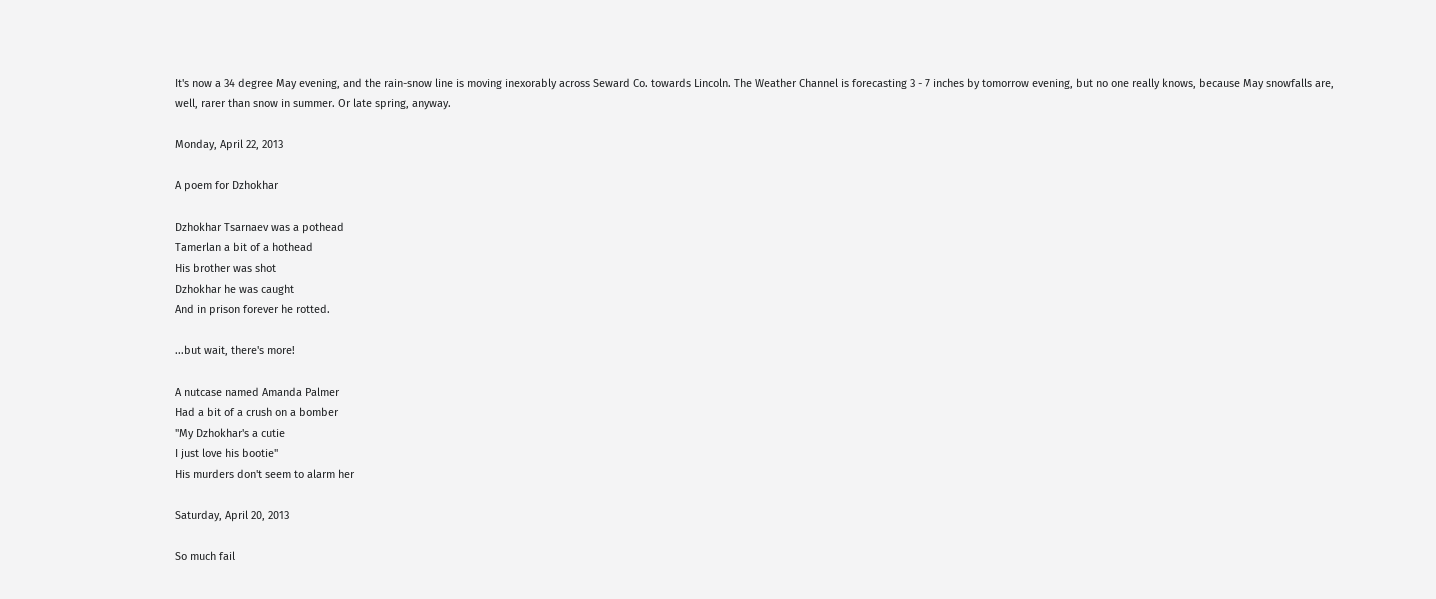It's now a 34 degree May evening, and the rain-snow line is moving inexorably across Seward Co. towards Lincoln. The Weather Channel is forecasting 3 - 7 inches by tomorrow evening, but no one really knows, because May snowfalls are, well, rarer than snow in summer. Or late spring, anyway.

Monday, April 22, 2013

A poem for Dzhokhar

Dzhokhar Tsarnaev was a pothead
Tamerlan a bit of a hothead
His brother was shot
Dzhokhar he was caught
And in prison forever he rotted.

...but wait, there's more!

A nutcase named Amanda Palmer
Had a bit of a crush on a bomber
"My Dzhokhar's a cutie
I just love his bootie"
His murders don't seem to alarm her

Saturday, April 20, 2013

So much fail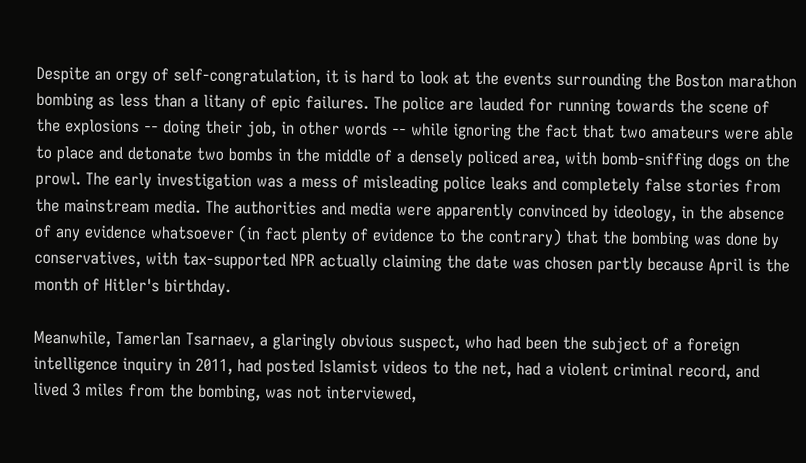Despite an orgy of self-congratulation, it is hard to look at the events surrounding the Boston marathon bombing as less than a litany of epic failures. The police are lauded for running towards the scene of the explosions -- doing their job, in other words -- while ignoring the fact that two amateurs were able to place and detonate two bombs in the middle of a densely policed area, with bomb-sniffing dogs on the prowl. The early investigation was a mess of misleading police leaks and completely false stories from the mainstream media. The authorities and media were apparently convinced by ideology, in the absence of any evidence whatsoever (in fact plenty of evidence to the contrary) that the bombing was done by conservatives, with tax-supported NPR actually claiming the date was chosen partly because April is the month of Hitler's birthday.

Meanwhile, Tamerlan Tsarnaev, a glaringly obvious suspect, who had been the subject of a foreign intelligence inquiry in 2011, had posted Islamist videos to the net, had a violent criminal record, and lived 3 miles from the bombing, was not interviewed,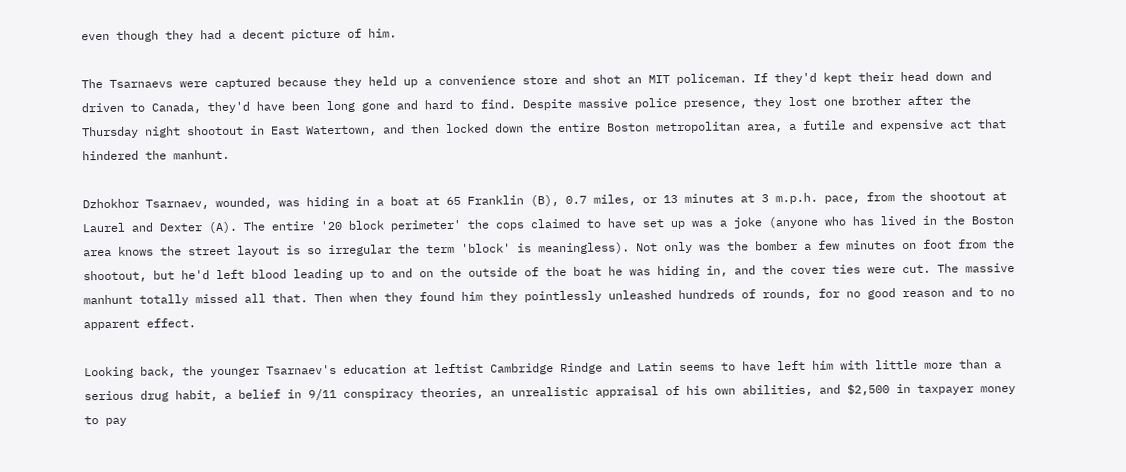even though they had a decent picture of him.

The Tsarnaevs were captured because they held up a convenience store and shot an MIT policeman. If they'd kept their head down and driven to Canada, they'd have been long gone and hard to find. Despite massive police presence, they lost one brother after the Thursday night shootout in East Watertown, and then locked down the entire Boston metropolitan area, a futile and expensive act that hindered the manhunt.

Dzhokhor Tsarnaev, wounded, was hiding in a boat at 65 Franklin (B), 0.7 miles, or 13 minutes at 3 m.p.h. pace, from the shootout at Laurel and Dexter (A). The entire '20 block perimeter' the cops claimed to have set up was a joke (anyone who has lived in the Boston area knows the street layout is so irregular the term 'block' is meaningless). Not only was the bomber a few minutes on foot from the shootout, but he'd left blood leading up to and on the outside of the boat he was hiding in, and the cover ties were cut. The massive manhunt totally missed all that. Then when they found him they pointlessly unleashed hundreds of rounds, for no good reason and to no apparent effect.

Looking back, the younger Tsarnaev's education at leftist Cambridge Rindge and Latin seems to have left him with little more than a serious drug habit, a belief in 9/11 conspiracy theories, an unrealistic appraisal of his own abilities, and $2,500 in taxpayer money to pay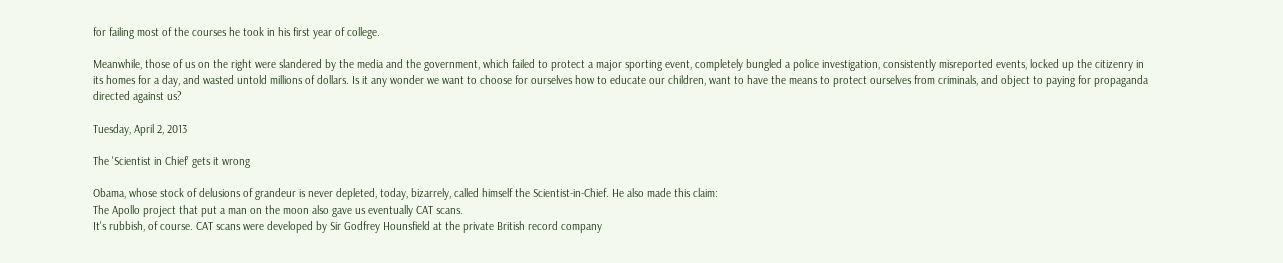for failing most of the courses he took in his first year of college.

Meanwhile, those of us on the right were slandered by the media and the government, which failed to protect a major sporting event, completely bungled a police investigation, consistently misreported events, locked up the citizenry in its homes for a day, and wasted untold millions of dollars. Is it any wonder we want to choose for ourselves how to educate our children, want to have the means to protect ourselves from criminals, and object to paying for propaganda directed against us?

Tuesday, April 2, 2013

The 'Scientist in Chief' gets it wrong

Obama, whose stock of delusions of grandeur is never depleted, today, bizarrely, called himself the Scientist-in-Chief. He also made this claim:
The Apollo project that put a man on the moon also gave us eventually CAT scans.
It's rubbish, of course. CAT scans were developed by Sir Godfrey Hounsfield at the private British record company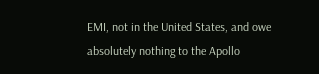EMI, not in the United States, and owe absolutely nothing to the Apollo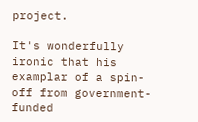project.

It's wonderfully ironic that his examplar of a spin-off from government-funded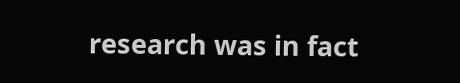research was in fact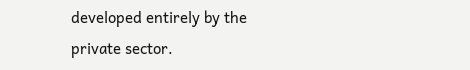developed entirely by the private sector.